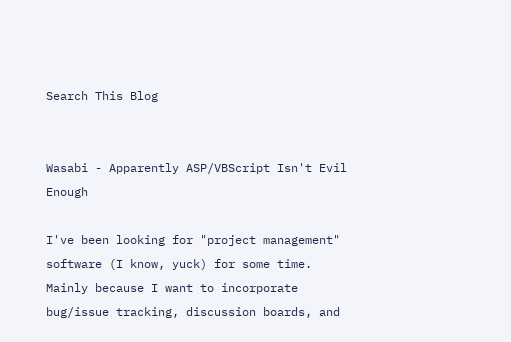Search This Blog


Wasabi - Apparently ASP/VBScript Isn't Evil Enough

I've been looking for "project management" software (I know, yuck) for some time. Mainly because I want to incorporate bug/issue tracking, discussion boards, and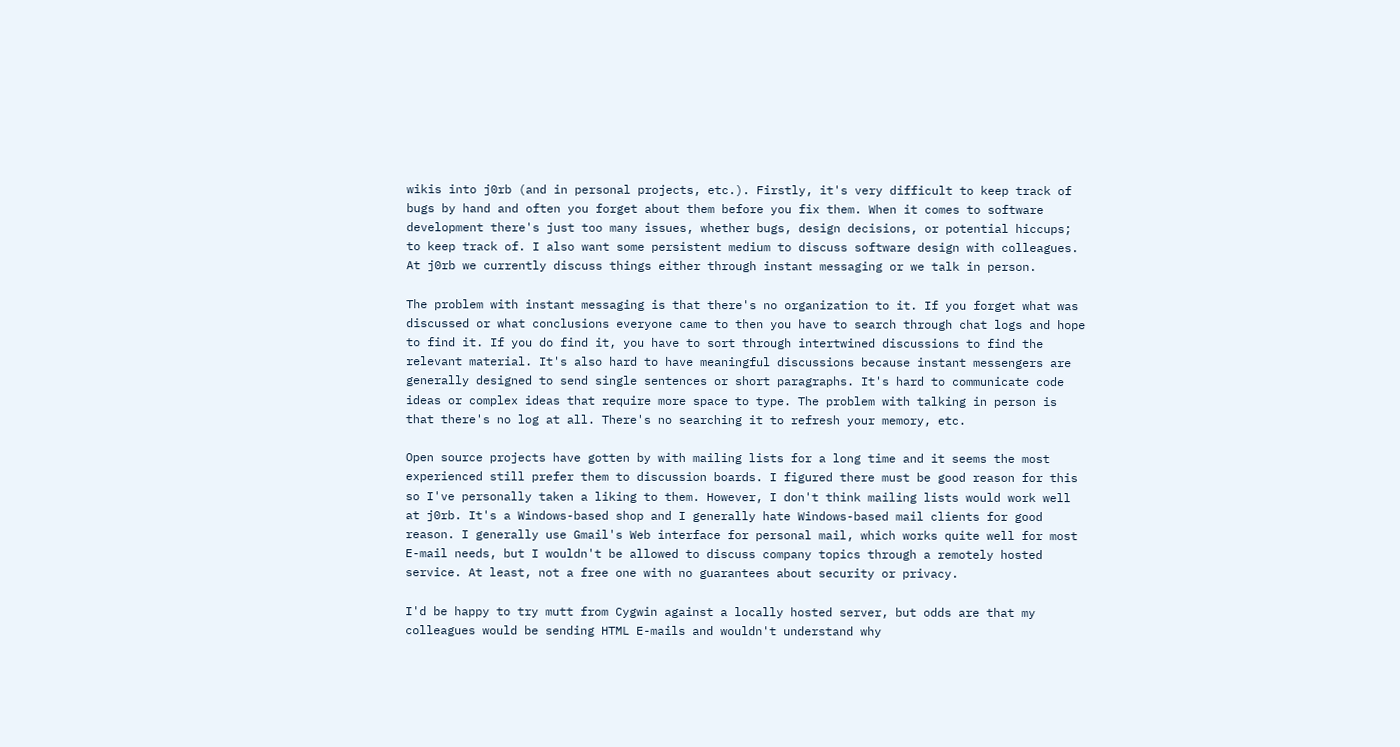wikis into j0rb (and in personal projects, etc.). Firstly, it's very difficult to keep track of bugs by hand and often you forget about them before you fix them. When it comes to software development there's just too many issues, whether bugs, design decisions, or potential hiccups; to keep track of. I also want some persistent medium to discuss software design with colleagues. At j0rb we currently discuss things either through instant messaging or we talk in person.

The problem with instant messaging is that there's no organization to it. If you forget what was discussed or what conclusions everyone came to then you have to search through chat logs and hope to find it. If you do find it, you have to sort through intertwined discussions to find the relevant material. It's also hard to have meaningful discussions because instant messengers are generally designed to send single sentences or short paragraphs. It's hard to communicate code ideas or complex ideas that require more space to type. The problem with talking in person is that there's no log at all. There's no searching it to refresh your memory, etc.

Open source projects have gotten by with mailing lists for a long time and it seems the most experienced still prefer them to discussion boards. I figured there must be good reason for this so I've personally taken a liking to them. However, I don't think mailing lists would work well at j0rb. It's a Windows-based shop and I generally hate Windows-based mail clients for good reason. I generally use Gmail's Web interface for personal mail, which works quite well for most E-mail needs, but I wouldn't be allowed to discuss company topics through a remotely hosted service. At least, not a free one with no guarantees about security or privacy.

I'd be happy to try mutt from Cygwin against a locally hosted server, but odds are that my colleagues would be sending HTML E-mails and wouldn't understand why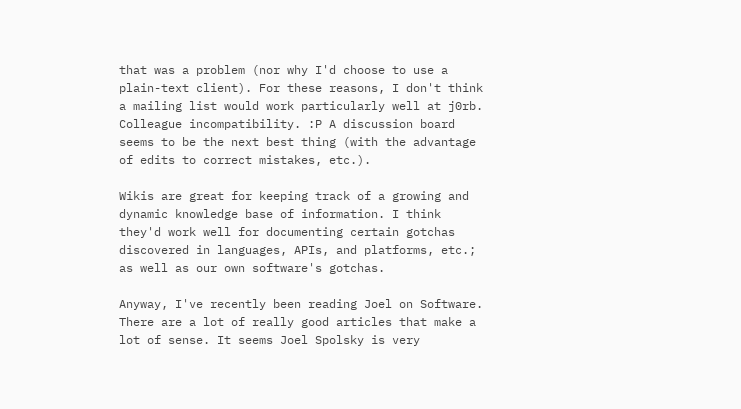that was a problem (nor why I'd choose to use a plain-text client). For these reasons, I don't think a mailing list would work particularly well at j0rb. Colleague incompatibility. :P A discussion board seems to be the next best thing (with the advantage of edits to correct mistakes, etc.).

Wikis are great for keeping track of a growing and dynamic knowledge base of information. I think they'd work well for documenting certain gotchas discovered in languages, APIs, and platforms, etc.; as well as our own software's gotchas.

Anyway, I've recently been reading Joel on Software. There are a lot of really good articles that make a lot of sense. It seems Joel Spolsky is very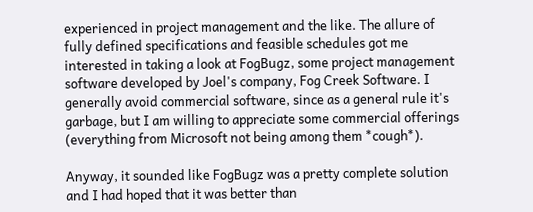experienced in project management and the like. The allure of fully defined specifications and feasible schedules got me interested in taking a look at FogBugz, some project management software developed by Joel's company, Fog Creek Software. I generally avoid commercial software, since as a general rule it's garbage, but I am willing to appreciate some commercial offerings (everything from Microsoft not being among them *cough*).

Anyway, it sounded like FogBugz was a pretty complete solution and I had hoped that it was better than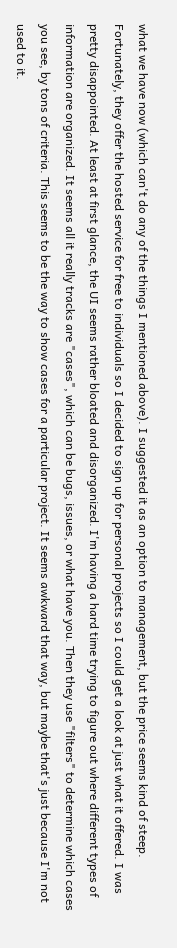what we have now (which can't do any of the things I mentioned above). I suggested it as an option to management, but the price seems kind of steep. Fortunately, they offer the hosted service for free to individuals so I decided to sign up for personal projects so I could get a look at just what it offered. I was pretty disappointed. At least at first glance, the UI seems rather bloated and disorganized. I'm having a hard time trying to figure out where different types of information are organized. It seems all it really tracks are "cases", which can be bugs, issues, or what have you. Then they use "filters" to determine which cases you see, by tons of criteria. This seems to be the way to show cases for a particular project. It seems awkward that way, but maybe that's just because I'm not used to it.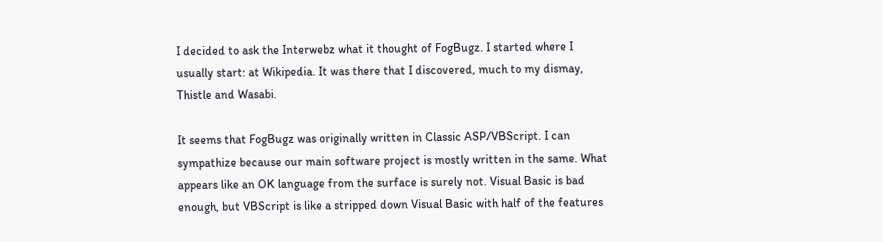I decided to ask the Interwebz what it thought of FogBugz. I started where I usually start: at Wikipedia. It was there that I discovered, much to my dismay, Thistle and Wasabi.

It seems that FogBugz was originally written in Classic ASP/VBScript. I can sympathize because our main software project is mostly written in the same. What appears like an OK language from the surface is surely not. Visual Basic is bad enough, but VBScript is like a stripped down Visual Basic with half of the features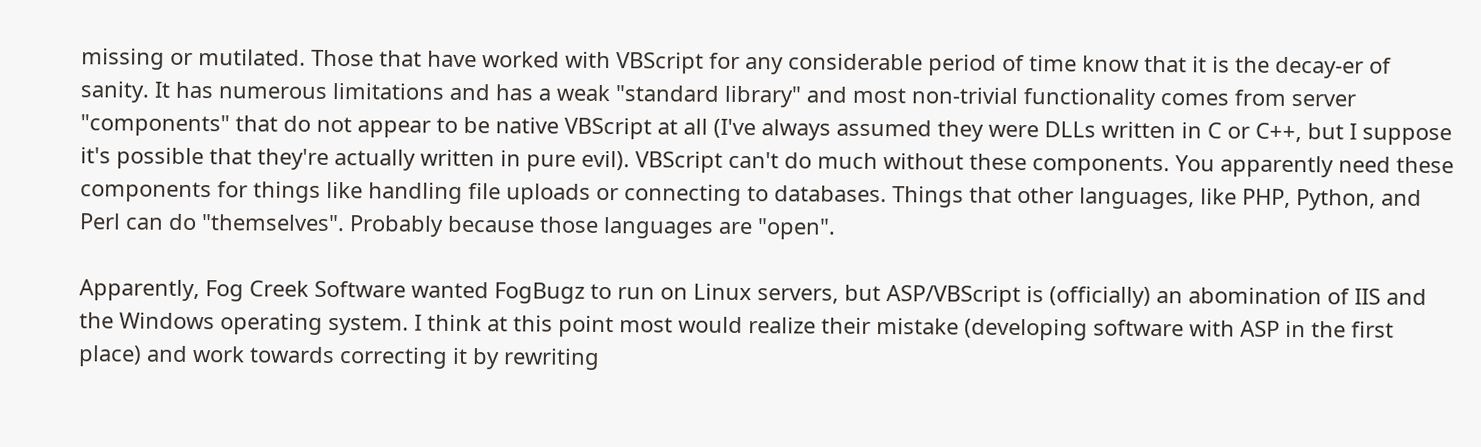missing or mutilated. Those that have worked with VBScript for any considerable period of time know that it is the decay-er of sanity. It has numerous limitations and has a weak "standard library" and most non-trivial functionality comes from server "components" that do not appear to be native VBScript at all (I've always assumed they were DLLs written in C or C++, but I suppose it's possible that they're actually written in pure evil). VBScript can't do much without these components. You apparently need these components for things like handling file uploads or connecting to databases. Things that other languages, like PHP, Python, and Perl can do "themselves". Probably because those languages are "open".

Apparently, Fog Creek Software wanted FogBugz to run on Linux servers, but ASP/VBScript is (officially) an abomination of IIS and the Windows operating system. I think at this point most would realize their mistake (developing software with ASP in the first place) and work towards correcting it by rewriting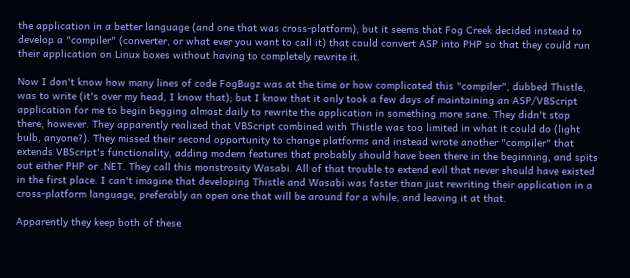the application in a better language (and one that was cross-platform), but it seems that Fog Creek decided instead to develop a "compiler" (converter, or what ever you want to call it) that could convert ASP into PHP so that they could run their application on Linux boxes without having to completely rewrite it.

Now I don't know how many lines of code FogBugz was at the time or how complicated this "compiler", dubbed Thistle, was to write (it's over my head, I know that); but I know that it only took a few days of maintaining an ASP/VBScript application for me to begin begging almost daily to rewrite the application in something more sane. They didn't stop there, however. They apparently realized that VBScript combined with Thistle was too limited in what it could do (light bulb, anyone?). They missed their second opportunity to change platforms and instead wrote another "compiler" that extends VBScript's functionality, adding modern features that probably should have been there in the beginning, and spits out either PHP or .NET. They call this monstrosity Wasabi. All of that trouble to extend evil that never should have existed in the first place. I can't imagine that developing Thistle and Wasabi was faster than just rewriting their application in a cross-platform language, preferably an open one that will be around for a while, and leaving it at that.

Apparently they keep both of these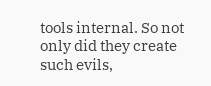tools internal. So not only did they create such evils,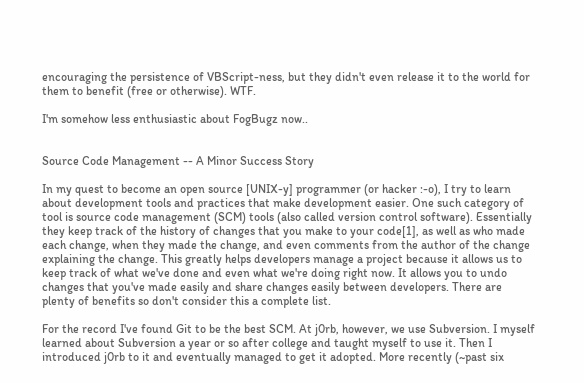encouraging the persistence of VBScript-ness, but they didn't even release it to the world for them to benefit (free or otherwise). WTF.

I'm somehow less enthusiastic about FogBugz now..


Source Code Management -- A Minor Success Story

In my quest to become an open source [UNIX-y] programmer (or hacker :-o), I try to learn about development tools and practices that make development easier. One such category of tool is source code management (SCM) tools (also called version control software). Essentially they keep track of the history of changes that you make to your code[1], as well as who made each change, when they made the change, and even comments from the author of the change explaining the change. This greatly helps developers manage a project because it allows us to keep track of what we've done and even what we're doing right now. It allows you to undo changes that you've made easily and share changes easily between developers. There are plenty of benefits so don't consider this a complete list.

For the record I've found Git to be the best SCM. At j0rb, however, we use Subversion. I myself learned about Subversion a year or so after college and taught myself to use it. Then I introduced j0rb to it and eventually managed to get it adopted. More recently (~past six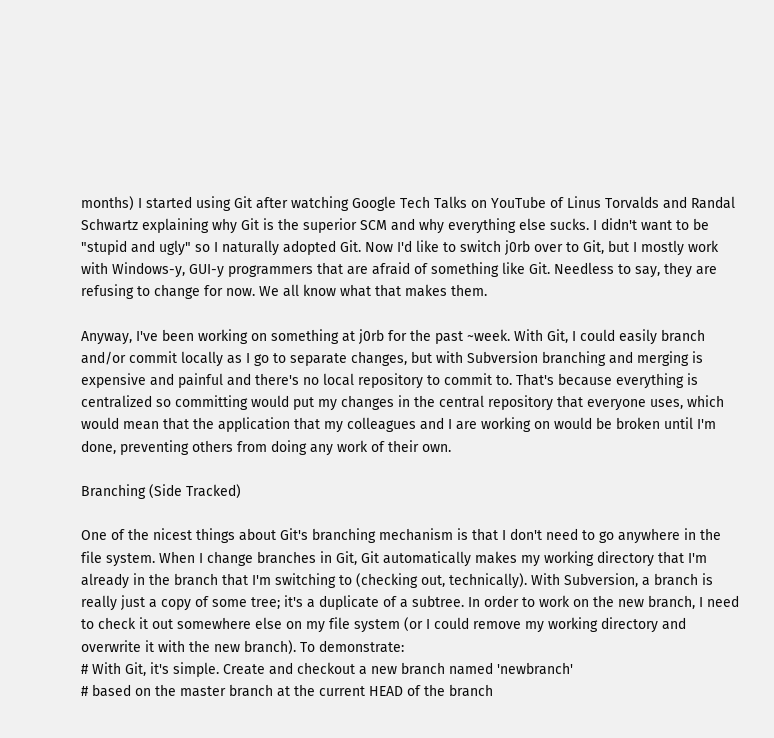months) I started using Git after watching Google Tech Talks on YouTube of Linus Torvalds and Randal Schwartz explaining why Git is the superior SCM and why everything else sucks. I didn't want to be "stupid and ugly" so I naturally adopted Git. Now I'd like to switch j0rb over to Git, but I mostly work with Windows-y, GUI-y programmers that are afraid of something like Git. Needless to say, they are refusing to change for now. We all know what that makes them.

Anyway, I've been working on something at j0rb for the past ~week. With Git, I could easily branch and/or commit locally as I go to separate changes, but with Subversion branching and merging is expensive and painful and there's no local repository to commit to. That's because everything is centralized so committing would put my changes in the central repository that everyone uses, which would mean that the application that my colleagues and I are working on would be broken until I'm done, preventing others from doing any work of their own.

Branching (Side Tracked)

One of the nicest things about Git's branching mechanism is that I don't need to go anywhere in the file system. When I change branches in Git, Git automatically makes my working directory that I'm already in the branch that I'm switching to (checking out, technically). With Subversion, a branch is really just a copy of some tree; it's a duplicate of a subtree. In order to work on the new branch, I need to check it out somewhere else on my file system (or I could remove my working directory and overwrite it with the new branch). To demonstrate:
# With Git, it's simple. Create and checkout a new branch named 'newbranch'
# based on the master branch at the current HEAD of the branch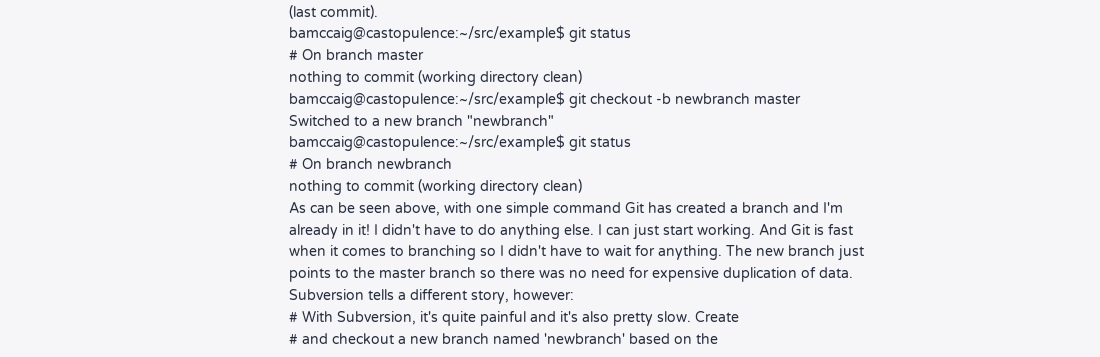(last commit).
bamccaig@castopulence:~/src/example$ git status
# On branch master
nothing to commit (working directory clean)
bamccaig@castopulence:~/src/example$ git checkout -b newbranch master
Switched to a new branch "newbranch"
bamccaig@castopulence:~/src/example$ git status
# On branch newbranch
nothing to commit (working directory clean)
As can be seen above, with one simple command Git has created a branch and I'm already in it! I didn't have to do anything else. I can just start working. And Git is fast when it comes to branching so I didn't have to wait for anything. The new branch just points to the master branch so there was no need for expensive duplication of data. Subversion tells a different story, however:
# With Subversion, it's quite painful and it's also pretty slow. Create
# and checkout a new branch named 'newbranch' based on the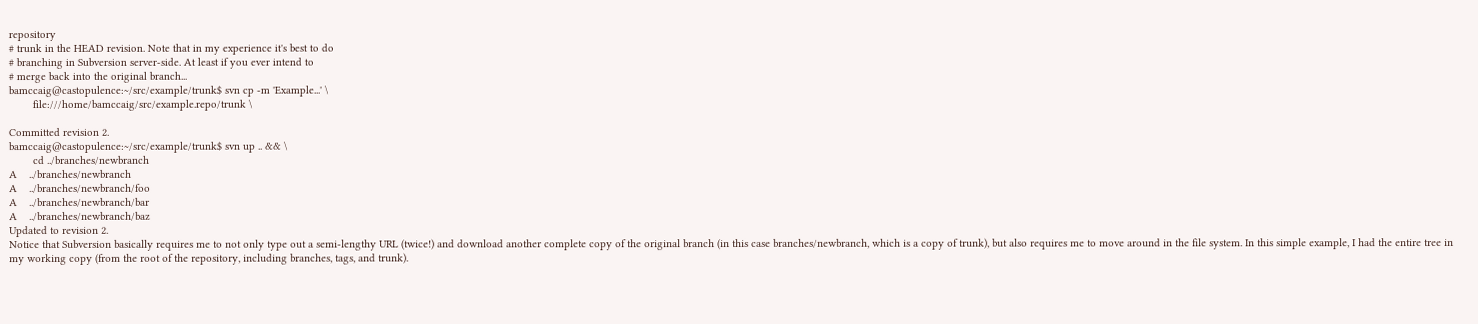repository
# trunk in the HEAD revision. Note that in my experience it's best to do
# branching in Subversion server-side. At least if you ever intend to
# merge back into the original branch...
bamccaig@castopulence:~/src/example/trunk$ svn cp -m 'Example...' \
        file:///home/bamccaig/src/example.repo/trunk \

Committed revision 2.
bamccaig@castopulence:~/src/example/trunk$ svn up .. && \
        cd ../branches/newbranch
A    ../branches/newbranch
A    ../branches/newbranch/foo
A    ../branches/newbranch/bar
A    ../branches/newbranch/baz
Updated to revision 2.
Notice that Subversion basically requires me to not only type out a semi-lengthy URL (twice!) and download another complete copy of the original branch (in this case branches/newbranch, which is a copy of trunk), but also requires me to move around in the file system. In this simple example, I had the entire tree in my working copy (from the root of the repository, including branches, tags, and trunk).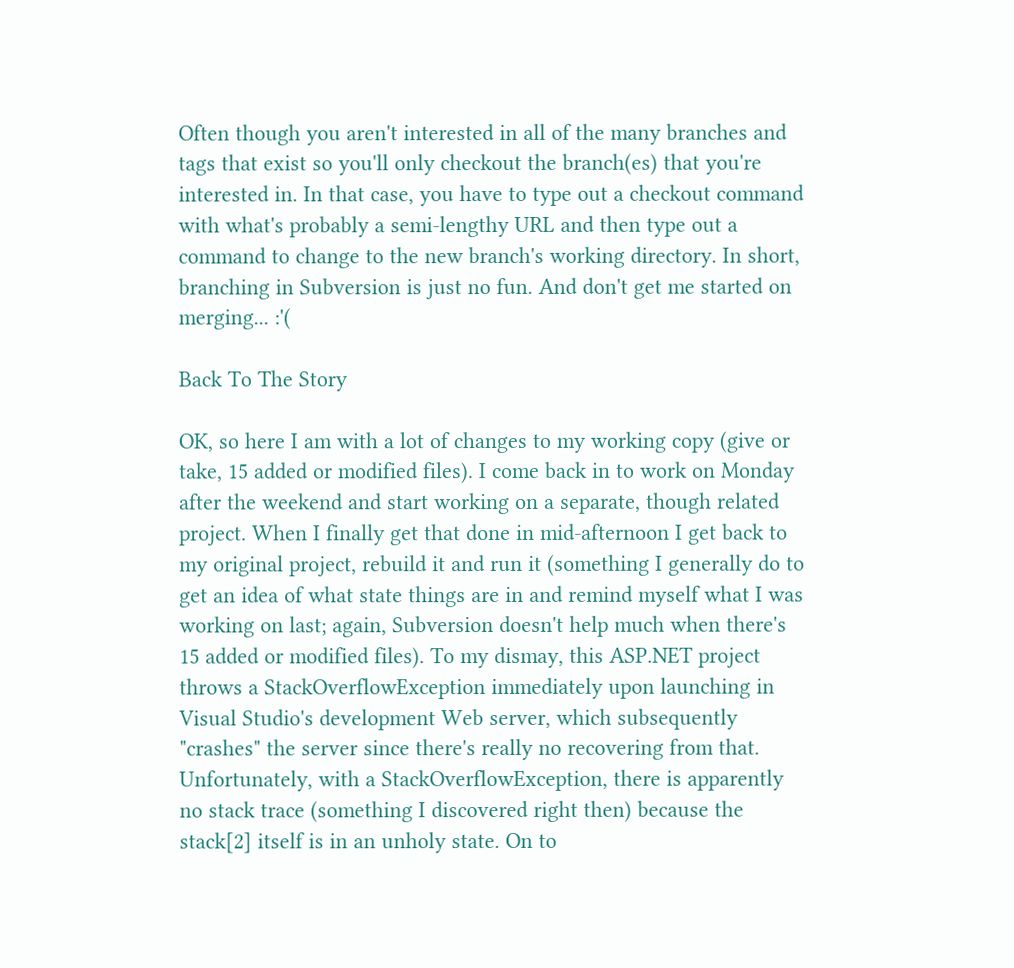Often though you aren't interested in all of the many branches and tags that exist so you'll only checkout the branch(es) that you're interested in. In that case, you have to type out a checkout command with what's probably a semi-lengthy URL and then type out a command to change to the new branch's working directory. In short, branching in Subversion is just no fun. And don't get me started on merging... :'(

Back To The Story

OK, so here I am with a lot of changes to my working copy (give or take, 15 added or modified files). I come back in to work on Monday after the weekend and start working on a separate, though related project. When I finally get that done in mid-afternoon I get back to my original project, rebuild it and run it (something I generally do to get an idea of what state things are in and remind myself what I was working on last; again, Subversion doesn't help much when there's 15 added or modified files). To my dismay, this ASP.NET project throws a StackOverflowException immediately upon launching in Visual Studio's development Web server, which subsequently "crashes" the server since there's really no recovering from that. Unfortunately, with a StackOverflowException, there is apparently no stack trace (something I discovered right then) because the stack[2] itself is in an unholy state. On to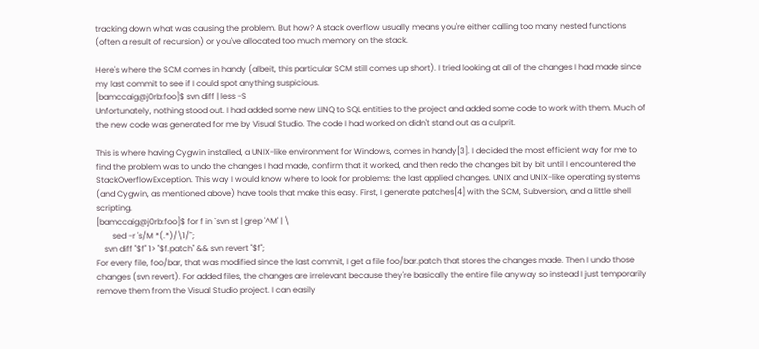tracking down what was causing the problem. But how? A stack overflow usually means you're either calling too many nested functions (often a result of recursion) or you've allocated too much memory on the stack.

Here's where the SCM comes in handy (albeit, this particular SCM still comes up short). I tried looking at all of the changes I had made since my last commit to see if I could spot anything suspicious.
[bamccaig@j0rb:foo]$ svn diff | less -S
Unfortunately, nothing stood out. I had added some new LINQ to SQL entities to the project and added some code to work with them. Much of the new code was generated for me by Visual Studio. The code I had worked on didn't stand out as a culprit.

This is where having Cygwin installed, a UNIX-like environment for Windows, comes in handy[3]. I decided the most efficient way for me to find the problem was to undo the changes I had made, confirm that it worked, and then redo the changes bit by bit until I encountered the StackOverflowException. This way I would know where to look for problems: the last applied changes. UNIX and UNIX-like operating systems (and Cygwin, as mentioned above) have tools that make this easy. First, I generate patches[4] with the SCM, Subversion, and a little shell scripting.
[bamccaig@j0rb:foo]$ for f in `svn st | grep '^M' | \
        sed -r 's/M *(.*)/\1/'`;
    svn diff "$f" 1> "$f.patch" && svn revert "$f";
For every file, foo/bar, that was modified since the last commit, I get a file foo/bar.patch that stores the changes made. Then I undo those changes (svn revert). For added files, the changes are irrelevant because they're basically the entire file anyway so instead I just temporarily remove them from the Visual Studio project. I can easily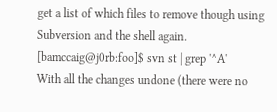get a list of which files to remove though using Subversion and the shell again.
[bamccaig@j0rb:foo]$ svn st | grep '^A'
With all the changes undone (there were no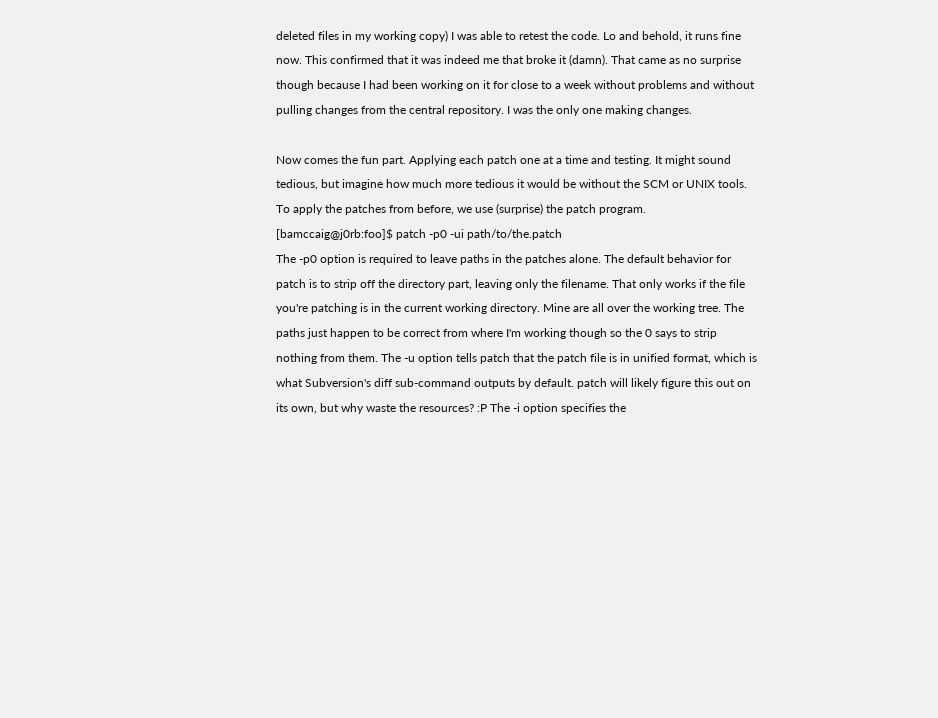deleted files in my working copy) I was able to retest the code. Lo and behold, it runs fine now. This confirmed that it was indeed me that broke it (damn). That came as no surprise though because I had been working on it for close to a week without problems and without pulling changes from the central repository. I was the only one making changes.

Now comes the fun part. Applying each patch one at a time and testing. It might sound tedious, but imagine how much more tedious it would be without the SCM or UNIX tools. To apply the patches from before, we use (surprise) the patch program.
[bamccaig@j0rb:foo]$ patch -p0 -ui path/to/the.patch
The -p0 option is required to leave paths in the patches alone. The default behavior for patch is to strip off the directory part, leaving only the filename. That only works if the file you're patching is in the current working directory. Mine are all over the working tree. The paths just happen to be correct from where I'm working though so the 0 says to strip nothing from them. The -u option tells patch that the patch file is in unified format, which is what Subversion's diff sub-command outputs by default. patch will likely figure this out on its own, but why waste the resources? :P The -i option specifies the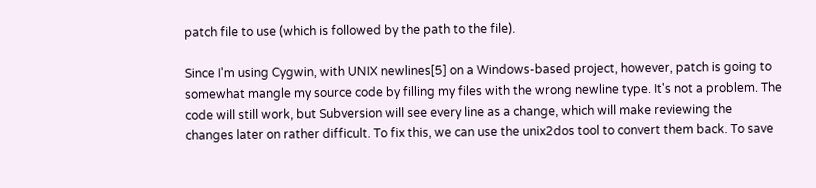patch file to use (which is followed by the path to the file).

Since I'm using Cygwin, with UNIX newlines[5] on a Windows-based project, however, patch is going to somewhat mangle my source code by filling my files with the wrong newline type. It's not a problem. The code will still work, but Subversion will see every line as a change, which will make reviewing the changes later on rather difficult. To fix this, we can use the unix2dos tool to convert them back. To save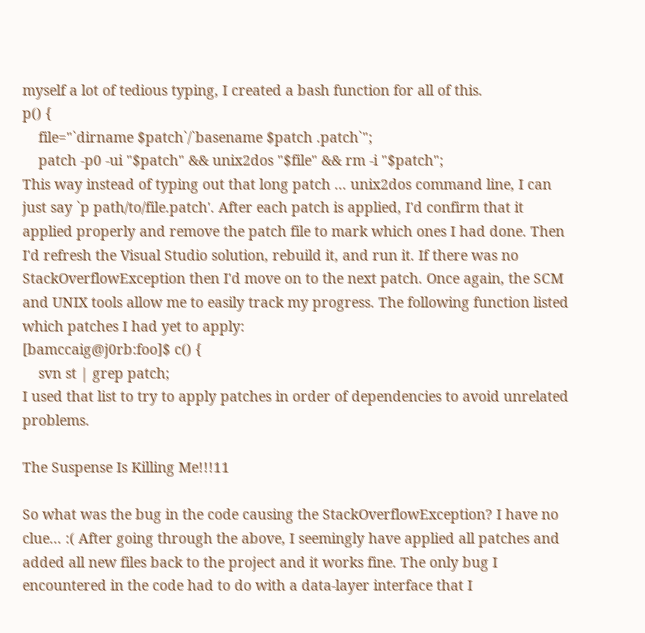myself a lot of tedious typing, I created a bash function for all of this.
p() {
    file="`dirname $patch`/`basename $patch .patch`";
    patch -p0 -ui "$patch" && unix2dos "$file" && rm -i "$patch";
This way instead of typing out that long patch ... unix2dos command line, I can just say `p path/to/file.patch'. After each patch is applied, I'd confirm that it applied properly and remove the patch file to mark which ones I had done. Then I'd refresh the Visual Studio solution, rebuild it, and run it. If there was no StackOverflowException then I'd move on to the next patch. Once again, the SCM and UNIX tools allow me to easily track my progress. The following function listed which patches I had yet to apply:
[bamccaig@j0rb:foo]$ c() {
    svn st | grep patch;
I used that list to try to apply patches in order of dependencies to avoid unrelated problems.

The Suspense Is Killing Me!!!11

So what was the bug in the code causing the StackOverflowException? I have no clue... :( After going through the above, I seemingly have applied all patches and added all new files back to the project and it works fine. The only bug I encountered in the code had to do with a data-layer interface that I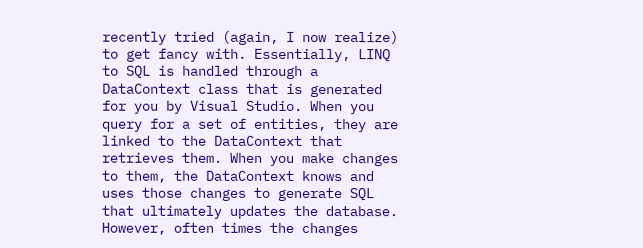recently tried (again, I now realize) to get fancy with. Essentially, LINQ to SQL is handled through a DataContext class that is generated for you by Visual Studio. When you query for a set of entities, they are linked to the DataContext that retrieves them. When you make changes to them, the DataContext knows and uses those changes to generate SQL that ultimately updates the database. However, often times the changes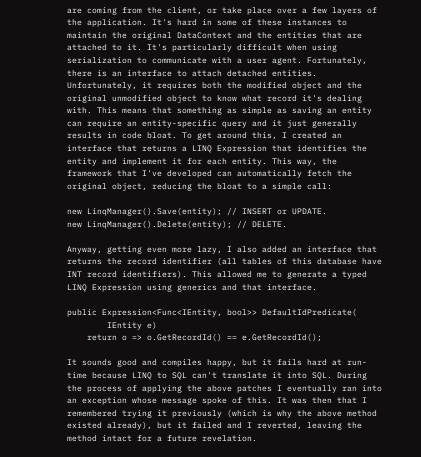are coming from the client, or take place over a few layers of the application. It's hard in some of these instances to maintain the original DataContext and the entities that are attached to it. It's particularly difficult when using serialization to communicate with a user agent. Fortunately, there is an interface to attach detached entities. Unfortunately, it requires both the modified object and the original unmodified object to know what record it's dealing with. This means that something as simple as saving an entity can require an entity-specific query and it just generally results in code bloat. To get around this, I created an interface that returns a LINQ Expression that identifies the entity and implement it for each entity. This way, the framework that I've developed can automatically fetch the original object, reducing the bloat to a simple call:

new LinqManager().Save(entity); // INSERT or UPDATE.
new LinqManager().Delete(entity); // DELETE.

Anyway, getting even more lazy, I also added an interface that returns the record identifier (all tables of this database have INT record identifiers). This allowed me to generate a typed LINQ Expression using generics and that interface.

public Expression<Func<IEntity, bool>> DefaultIdPredicate(
        IEntity e)
    return o => o.GetRecordId() == e.GetRecordId();

It sounds good and compiles happy, but it fails hard at run-time because LINQ to SQL can't translate it into SQL. During the process of applying the above patches I eventually ran into an exception whose message spoke of this. It was then that I remembered trying it previously (which is why the above method existed already), but it failed and I reverted, leaving the method intact for a future revelation.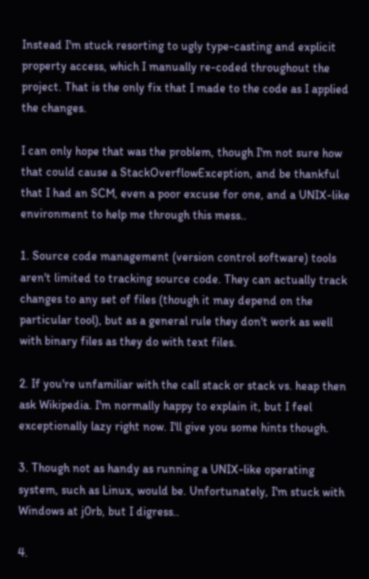Instead I'm stuck resorting to ugly type-casting and explicit property access, which I manually re-coded throughout the project. That is the only fix that I made to the code as I applied the changes.

I can only hope that was the problem, though I'm not sure how that could cause a StackOverflowException, and be thankful that I had an SCM, even a poor excuse for one, and a UNIX-like environment to help me through this mess..

1. Source code management (version control software) tools aren't limited to tracking source code. They can actually track changes to any set of files (though it may depend on the particular tool), but as a general rule they don't work as well with binary files as they do with text files.

2. If you're unfamiliar with the call stack or stack vs. heap then ask Wikipedia. I'm normally happy to explain it, but I feel exceptionally lazy right now. I'll give you some hints though.

3. Though not as handy as running a UNIX-like operating system, such as Linux, would be. Unfortunately, I'm stuck with Windows at j0rb, but I digress..

4.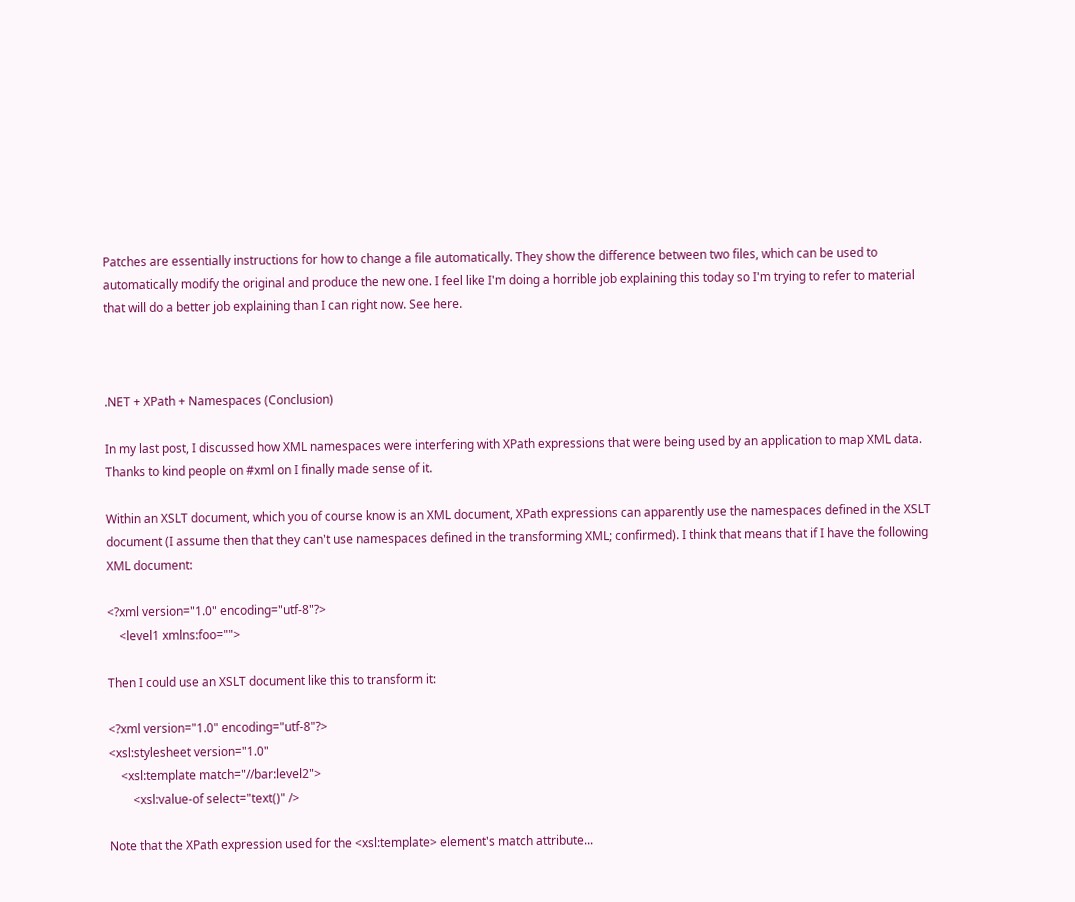Patches are essentially instructions for how to change a file automatically. They show the difference between two files, which can be used to automatically modify the original and produce the new one. I feel like I'm doing a horrible job explaining this today so I'm trying to refer to material that will do a better job explaining than I can right now. See here.



.NET + XPath + Namespaces (Conclusion)

In my last post, I discussed how XML namespaces were interfering with XPath expressions that were being used by an application to map XML data. Thanks to kind people on #xml on I finally made sense of it.

Within an XSLT document, which you of course know is an XML document, XPath expressions can apparently use the namespaces defined in the XSLT document (I assume then that they can't use namespaces defined in the transforming XML; confirmed). I think that means that if I have the following XML document:

<?xml version="1.0" encoding="utf-8"?>
    <level1 xmlns:foo="">

Then I could use an XSLT document like this to transform it:

<?xml version="1.0" encoding="utf-8"?>
<xsl:stylesheet version="1.0"
    <xsl:template match="//bar:level2">
        <xsl:value-of select="text()" />

Note that the XPath expression used for the <xsl:template> element's match attribute...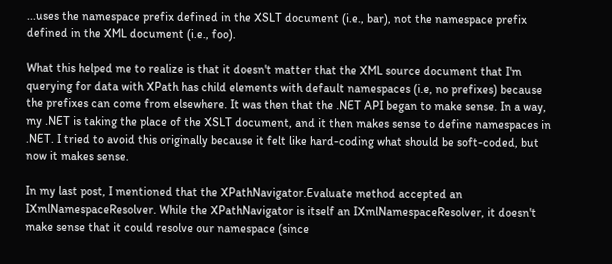...uses the namespace prefix defined in the XSLT document (i.e., bar), not the namespace prefix defined in the XML document (i.e., foo).

What this helped me to realize is that it doesn't matter that the XML source document that I'm querying for data with XPath has child elements with default namespaces (i.e, no prefixes) because the prefixes can come from elsewhere. It was then that the .NET API began to make sense. In a way, my .NET is taking the place of the XSLT document, and it then makes sense to define namespaces in .NET. I tried to avoid this originally because it felt like hard-coding what should be soft-coded, but now it makes sense.

In my last post, I mentioned that the XPathNavigator.Evaluate method accepted an IXmlNamespaceResolver. While the XPathNavigator is itself an IXmlNamespaceResolver, it doesn't make sense that it could resolve our namespace (since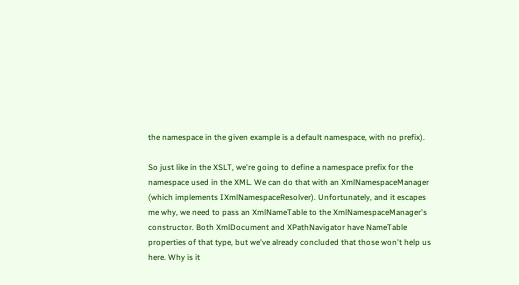the namespace in the given example is a default namespace, with no prefix).

So just like in the XSLT, we're going to define a namespace prefix for the namespace used in the XML. We can do that with an XmlNamespaceManager (which implements IXmlNamespaceResolver). Unfortunately, and it escapes me why, we need to pass an XmlNameTable to the XmlNamespaceManager's constructor. Both XmlDocument and XPathNavigator have NameTable properties of that type, but we've already concluded that those won't help us here. Why is it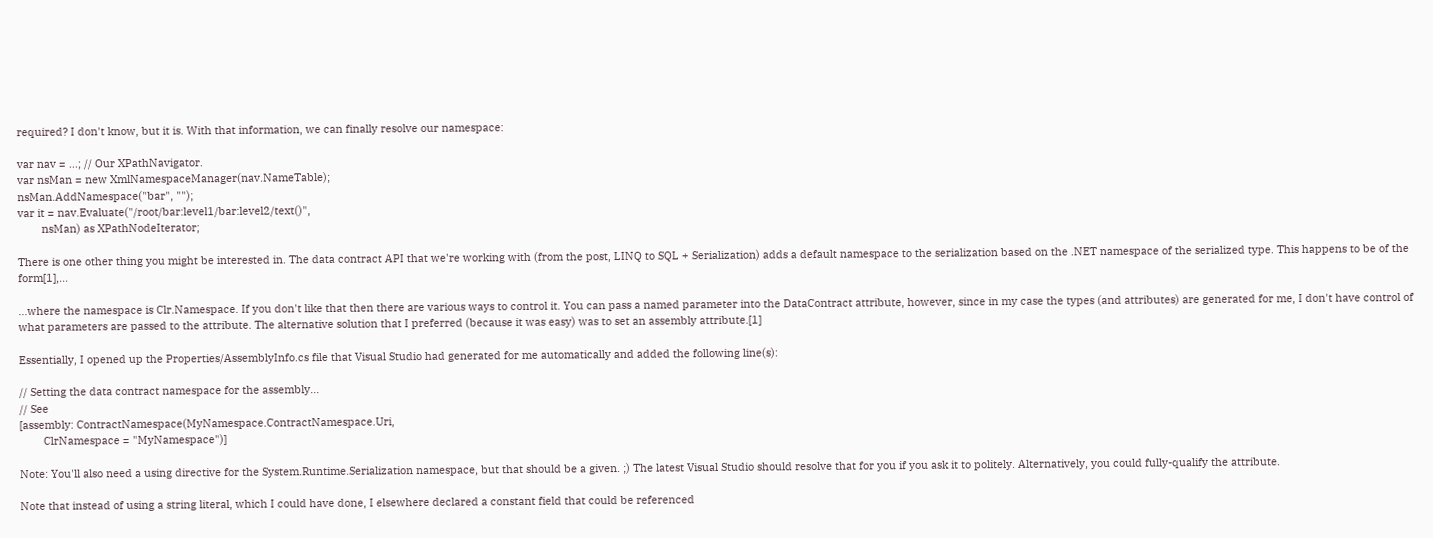required? I don't know, but it is. With that information, we can finally resolve our namespace:

var nav = ...; // Our XPathNavigator.
var nsMan = new XmlNamespaceManager(nav.NameTable);
nsMan.AddNamespace("bar", "");
var it = nav.Evaluate("/root/bar:level1/bar:level2/text()",
        nsMan) as XPathNodeIterator;

There is one other thing you might be interested in. The data contract API that we're working with (from the post, LINQ to SQL + Serialization) adds a default namespace to the serialization based on the .NET namespace of the serialized type. This happens to be of the form[1],...

...where the namespace is Clr.Namespace. If you don't like that then there are various ways to control it. You can pass a named parameter into the DataContract attribute, however, since in my case the types (and attributes) are generated for me, I don't have control of what parameters are passed to the attribute. The alternative solution that I preferred (because it was easy) was to set an assembly attribute.[1]

Essentially, I opened up the Properties/AssemblyInfo.cs file that Visual Studio had generated for me automatically and added the following line(s):

// Setting the data contract namespace for the assembly...
// See
[assembly: ContractNamespace(MyNamespace.ContractNamespace.Uri,
        ClrNamespace = "MyNamespace")]

Note: You'll also need a using directive for the System.Runtime.Serialization namespace, but that should be a given. ;) The latest Visual Studio should resolve that for you if you ask it to politely. Alternatively, you could fully-qualify the attribute.

Note that instead of using a string literal, which I could have done, I elsewhere declared a constant field that could be referenced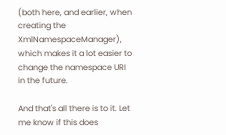(both here, and earlier, when creating the XmlNamespaceManager), which makes it a lot easier to change the namespace URI in the future.

And that's all there is to it. Let me know if this does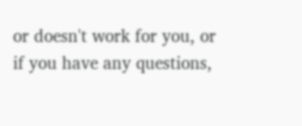or doesn't work for you, or if you have any questions,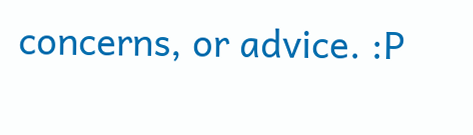concerns, or advice. :P